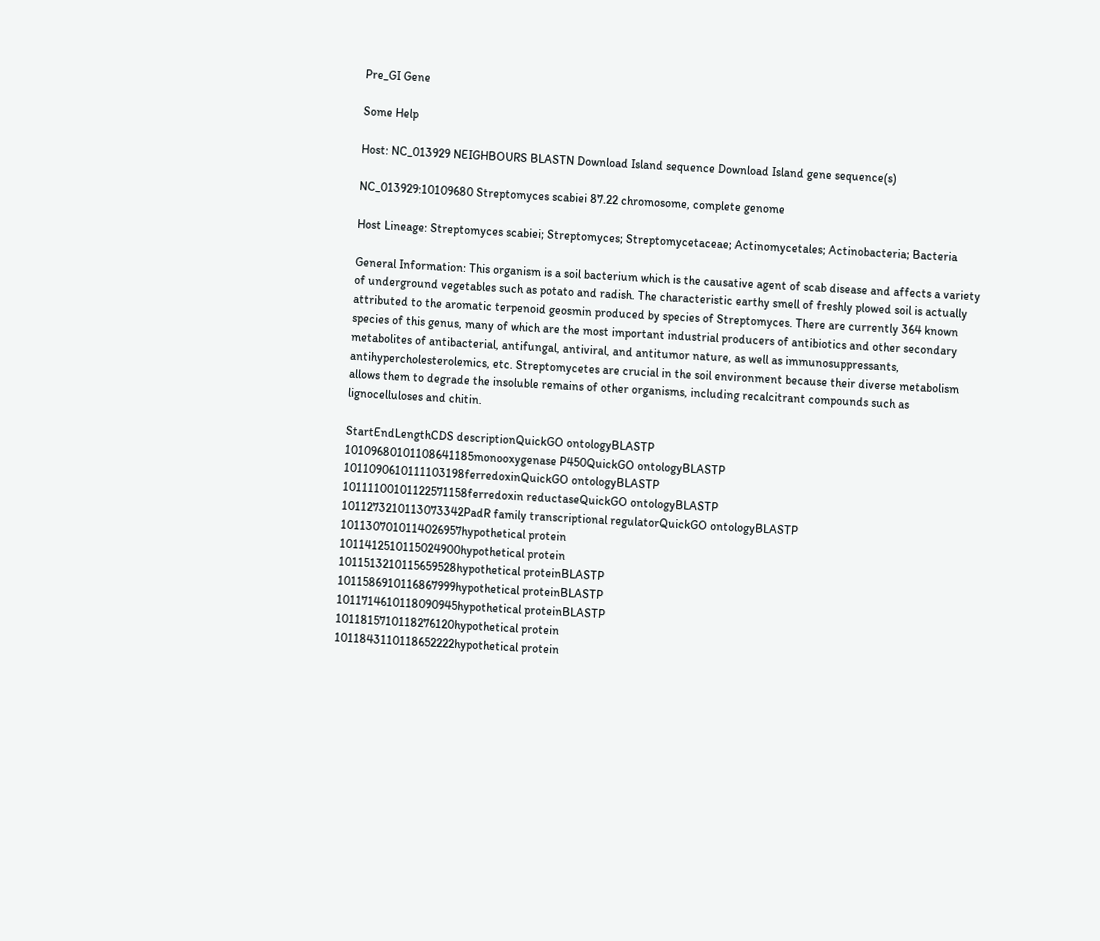Pre_GI Gene

Some Help

Host: NC_013929 NEIGHBOURS BLASTN Download Island sequence Download Island gene sequence(s)

NC_013929:10109680 Streptomyces scabiei 87.22 chromosome, complete genome

Host Lineage: Streptomyces scabiei; Streptomyces; Streptomycetaceae; Actinomycetales; Actinobacteria; Bacteria

General Information: This organism is a soil bacterium which is the causative agent of scab disease and affects a variety of underground vegetables such as potato and radish. The characteristic earthy smell of freshly plowed soil is actually attributed to the aromatic terpenoid geosmin produced by species of Streptomyces. There are currently 364 known species of this genus, many of which are the most important industrial producers of antibiotics and other secondary metabolites of antibacterial, antifungal, antiviral, and antitumor nature, as well as immunosuppressants, antihypercholesterolemics, etc. Streptomycetes are crucial in the soil environment because their diverse metabolism allows them to degrade the insoluble remains of other organisms, including recalcitrant compounds such as lignocelluloses and chitin.

StartEndLengthCDS descriptionQuickGO ontologyBLASTP
10109680101108641185monooxygenase P450QuickGO ontologyBLASTP
1011090610111103198ferredoxinQuickGO ontologyBLASTP
10111100101122571158ferredoxin reductaseQuickGO ontologyBLASTP
1011273210113073342PadR family transcriptional regulatorQuickGO ontologyBLASTP
1011307010114026957hypothetical protein
1011412510115024900hypothetical protein
1011513210115659528hypothetical proteinBLASTP
1011586910116867999hypothetical proteinBLASTP
1011714610118090945hypothetical proteinBLASTP
1011815710118276120hypothetical protein
1011843110118652222hypothetical protein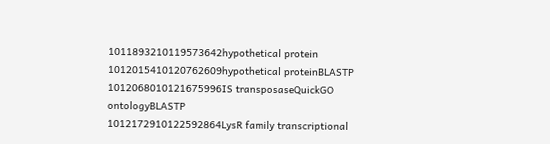1011893210119573642hypothetical protein
1012015410120762609hypothetical proteinBLASTP
1012068010121675996IS transposaseQuickGO ontologyBLASTP
1012172910122592864LysR family transcriptional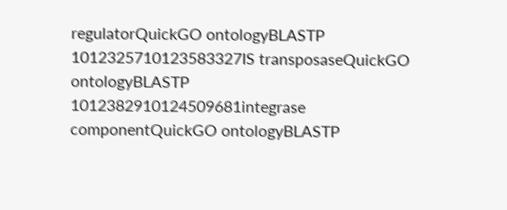regulatorQuickGO ontologyBLASTP
1012325710123583327IS transposaseQuickGO ontologyBLASTP
1012382910124509681integrase componentQuickGO ontologyBLASTP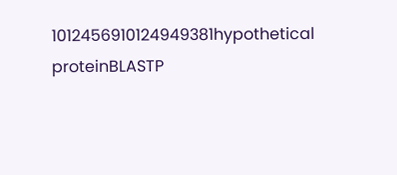1012456910124949381hypothetical proteinBLASTP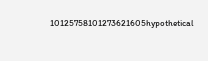10125758101273621605hypothetical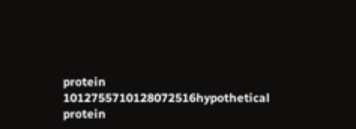protein
1012755710128072516hypothetical protein